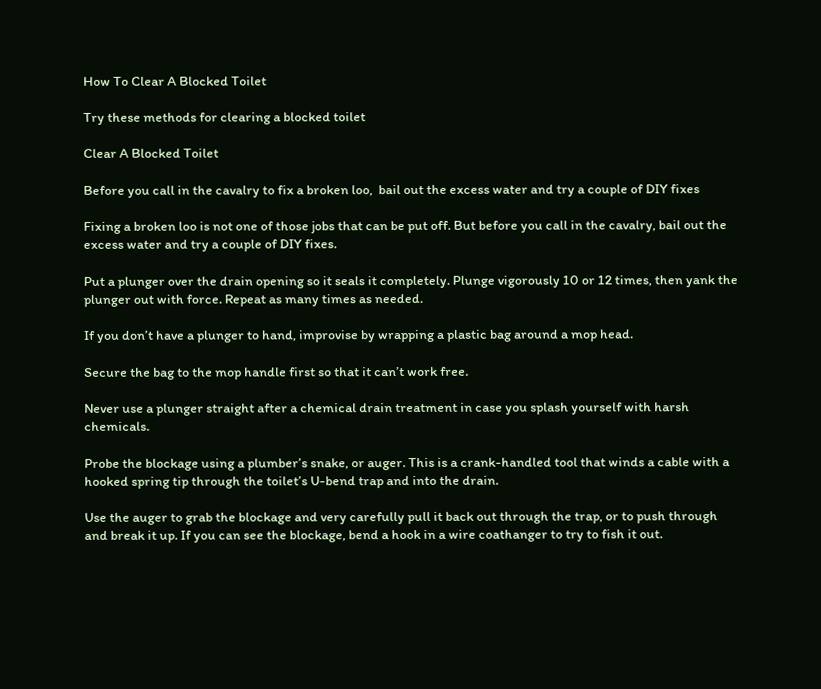How To Clear A Blocked Toilet

Try these methods for clearing a blocked toilet

Clear A Blocked Toilet

Before you call in the cavalry to fix a broken loo,  bail out the excess water and try a couple of DIY fixes

Fixing a broken loo is not one of those jobs that can be put off. But before you call in the cavalry, bail out the excess water and try a couple of DIY fixes.

Put a plunger over the drain opening so it seals it completely. Plunge vigorously 10 or 12 times, then yank the plunger out with force. Repeat as many times as needed.

If you don’t have a plunger to hand, improvise by wrapping a plastic bag around a mop head.

Secure the bag to the mop handle first so that it can’t work free.

Never use a plunger straight after a chemical drain treatment in case you splash yourself with harsh chemicals.

Probe the blockage using a plumber’s snake, or auger. This is a crank-handled tool that winds a cable with a hooked spring tip through the toilet’s U-bend trap and into the drain.

Use the auger to grab the blockage and very carefully pull it back out through the trap, or to push through and break it up. If you can see the blockage, bend a hook in a wire coathanger to try to fish it out.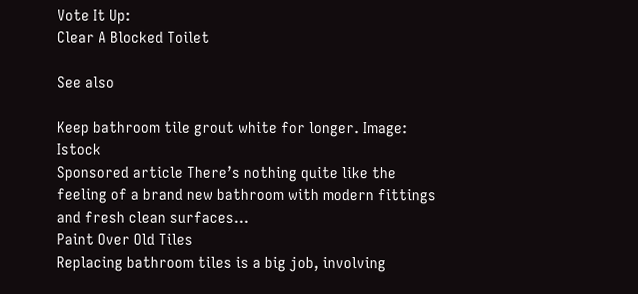Vote It Up:
Clear A Blocked Toilet

See also

Keep bathroom tile grout white for longer. Image: Istock
Sponsored article There’s nothing quite like the feeling of a brand new bathroom with modern fittings and fresh clean surfaces...
Paint Over Old Tiles
Replacing bathroom tiles is a big job, involving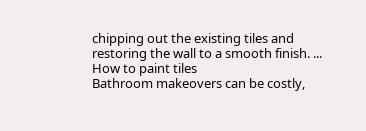chipping out the existing tiles and restoring the wall to a smooth finish. ...
How to paint tiles
Bathroom makeovers can be costly,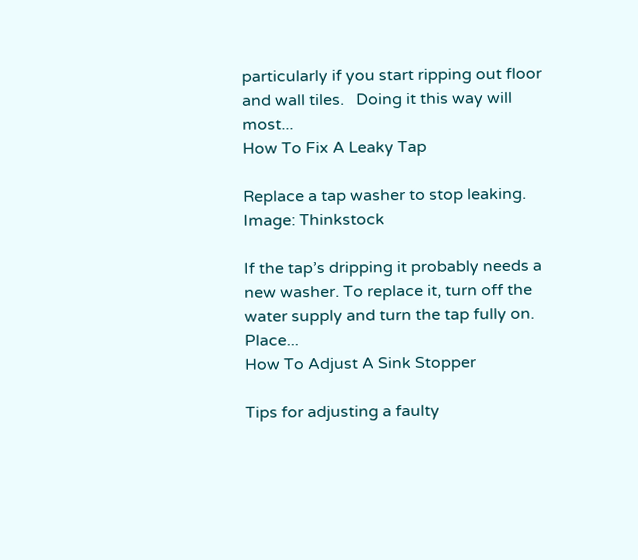particularly if you start ripping out floor and wall tiles.   Doing it this way will most...
How To Fix A Leaky Tap

Replace a tap washer to stop leaking. Image: Thinkstock

If the tap’s dripping it probably needs a new washer. To replace it, turn off the water supply and turn the tap fully on. Place...
How To Adjust A Sink Stopper

Tips for adjusting a faulty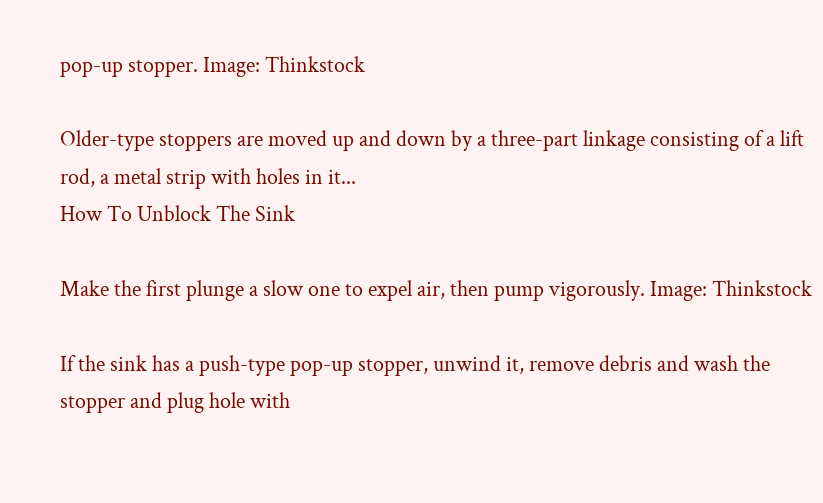pop-up stopper. Image: Thinkstock

Older-type stoppers are moved up and down by a three-part linkage consisting of a lift rod, a metal strip with holes in it...
How To Unblock The Sink

Make the first plunge a slow one to expel air, then pump vigorously. Image: Thinkstock

If the sink has a push-type pop-up stopper, unwind it, remove debris and wash the stopper and plug hole with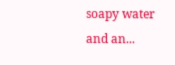soapy water and an...